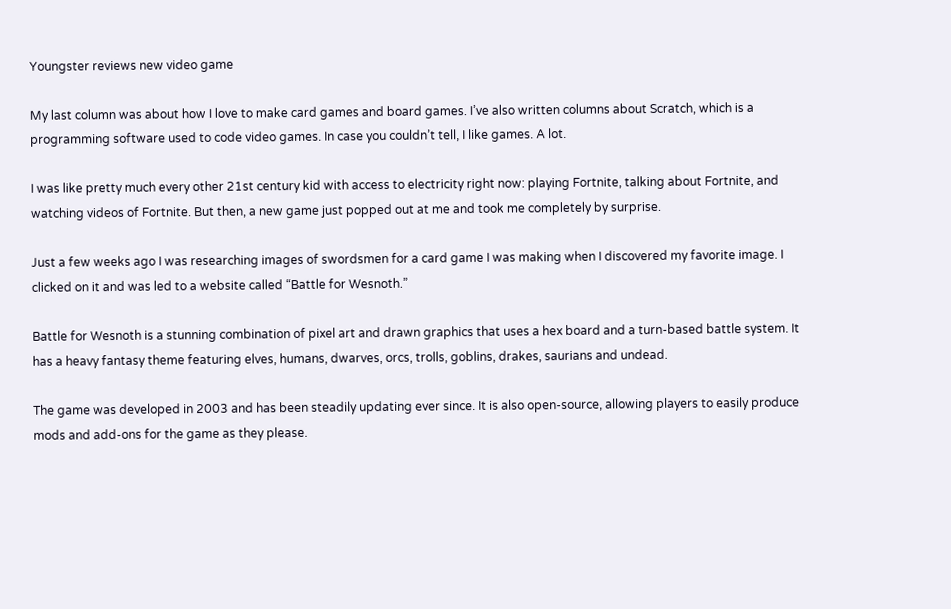Youngster reviews new video game

My last column was about how I love to make card games and board games. I’ve also written columns about Scratch, which is a programming software used to code video games. In case you couldn’t tell, I like games. A lot.

I was like pretty much every other 21st century kid with access to electricity right now: playing Fortnite, talking about Fortnite, and watching videos of Fortnite. But then, a new game just popped out at me and took me completely by surprise.

Just a few weeks ago I was researching images of swordsmen for a card game I was making when I discovered my favorite image. I clicked on it and was led to a website called “Battle for Wesnoth.”

Battle for Wesnoth is a stunning combination of pixel art and drawn graphics that uses a hex board and a turn-based battle system. It has a heavy fantasy theme featuring elves, humans, dwarves, orcs, trolls, goblins, drakes, saurians and undead.

The game was developed in 2003 and has been steadily updating ever since. It is also open-source, allowing players to easily produce mods and add-ons for the game as they please.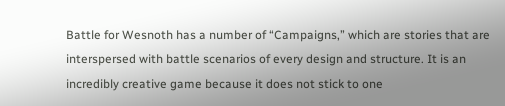Battle for Wesnoth has a number of “Campaigns,” which are stories that are interspersed with battle scenarios of every design and structure. It is an incredibly creative game because it does not stick to one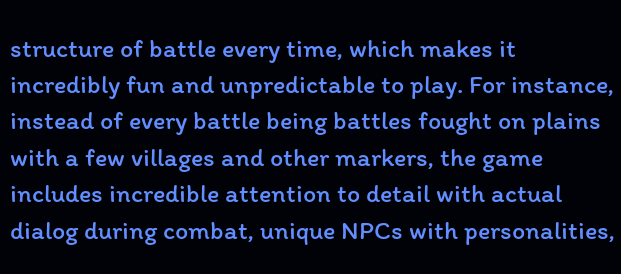structure of battle every time, which makes it incredibly fun and unpredictable to play. For instance, instead of every battle being battles fought on plains with a few villages and other markers, the game includes incredible attention to detail with actual dialog during combat, unique NPCs with personalities,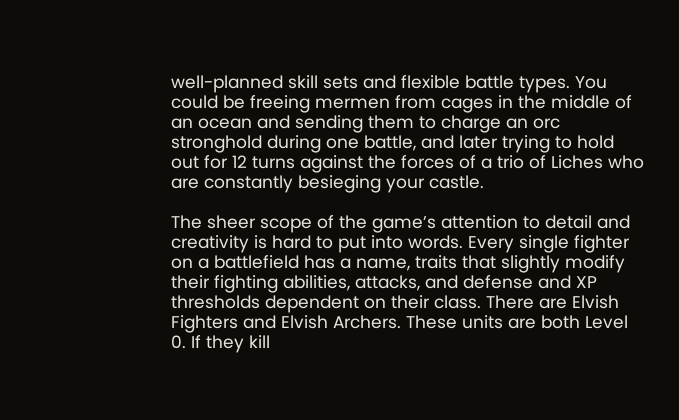well-planned skill sets and flexible battle types. You could be freeing mermen from cages in the middle of an ocean and sending them to charge an orc stronghold during one battle, and later trying to hold out for 12 turns against the forces of a trio of Liches who are constantly besieging your castle.

The sheer scope of the game’s attention to detail and creativity is hard to put into words. Every single fighter on a battlefield has a name, traits that slightly modify their fighting abilities, attacks, and defense and XP thresholds dependent on their class. There are Elvish Fighters and Elvish Archers. These units are both Level 0. If they kill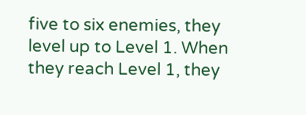five to six enemies, they level up to Level 1. When they reach Level 1, they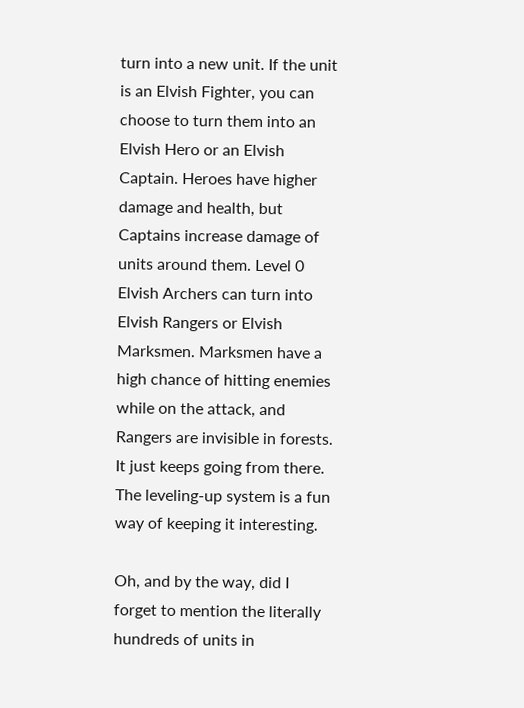turn into a new unit. If the unit is an Elvish Fighter, you can choose to turn them into an Elvish Hero or an Elvish Captain. Heroes have higher damage and health, but Captains increase damage of units around them. Level 0 Elvish Archers can turn into Elvish Rangers or Elvish Marksmen. Marksmen have a high chance of hitting enemies while on the attack, and Rangers are invisible in forests. It just keeps going from there. The leveling-up system is a fun way of keeping it interesting.

Oh, and by the way, did I forget to mention the literally hundreds of units in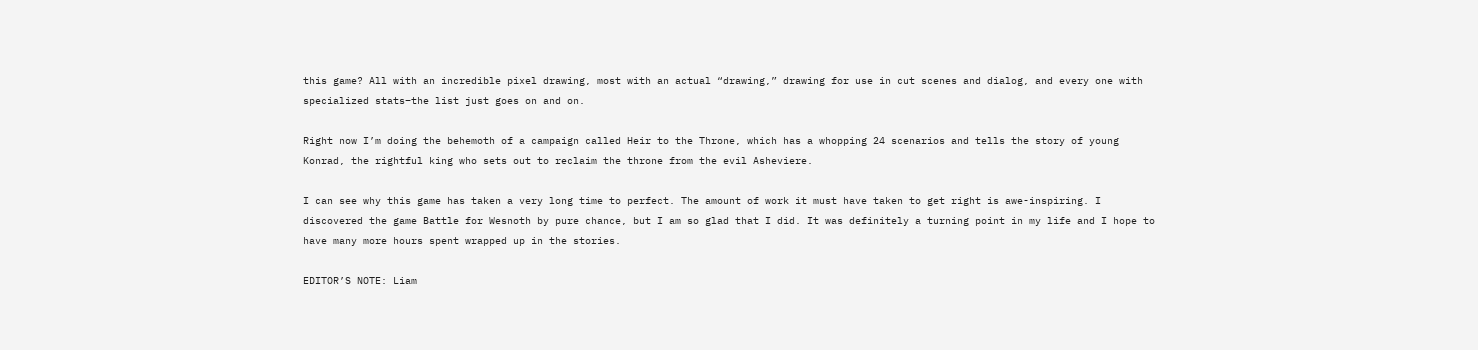this game? All with an incredible pixel drawing, most with an actual “drawing,” drawing for use in cut scenes and dialog, and every one with specialized stats–the list just goes on and on.

Right now I’m doing the behemoth of a campaign called Heir to the Throne, which has a whopping 24 scenarios and tells the story of young Konrad, the rightful king who sets out to reclaim the throne from the evil Asheviere.

I can see why this game has taken a very long time to perfect. The amount of work it must have taken to get right is awe-inspiring. I discovered the game Battle for Wesnoth by pure chance, but I am so glad that I did. It was definitely a turning point in my life and I hope to have many more hours spent wrapped up in the stories.

EDITOR’S NOTE: Liam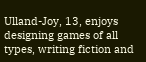Ulland-Joy, 13, enjoys designing games of all types, writing fiction and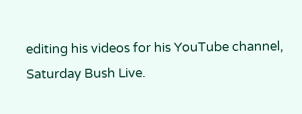editing his videos for his YouTube channel, Saturday Bush Live.